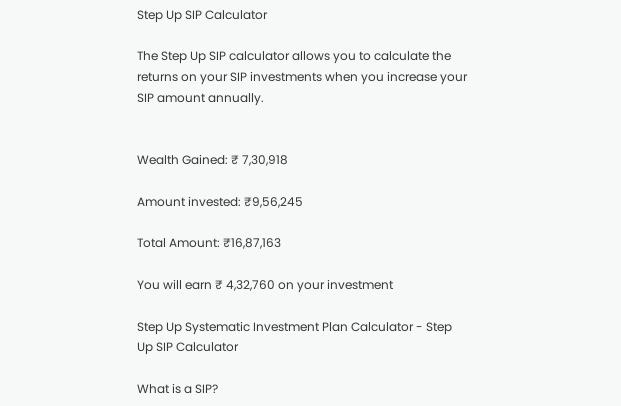Step Up SIP Calculator

The Step Up SIP calculator allows you to calculate the returns on your SIP investments when you increase your SIP amount annually.


Wealth Gained: ₹ 7,30,918

Amount invested: ₹9,56,245

Total Amount: ₹16,87,163

You will earn ₹ 4,32,760 on your investment

Step Up Systematic Investment Plan Calculator - Step Up SIP Calculator

What is a SIP?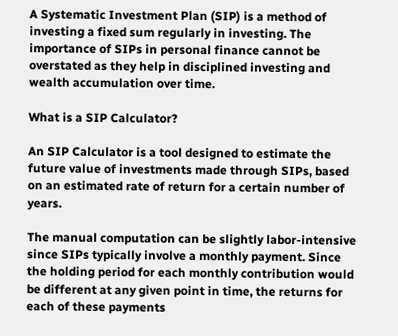A Systematic Investment Plan (SIP) is a method of investing a fixed sum regularly in investing. The importance of SIPs in personal finance cannot be overstated as they help in disciplined investing and wealth accumulation over time.

What is a SIP Calculator?

An SIP Calculator is a tool designed to estimate the future value of investments made through SIPs, based on an estimated rate of return for a certain number of years.

The manual computation can be slightly labor-intensive since SIPs typically involve a monthly payment. Since the holding period for each monthly contribution would be different at any given point in time, the returns for each of these payments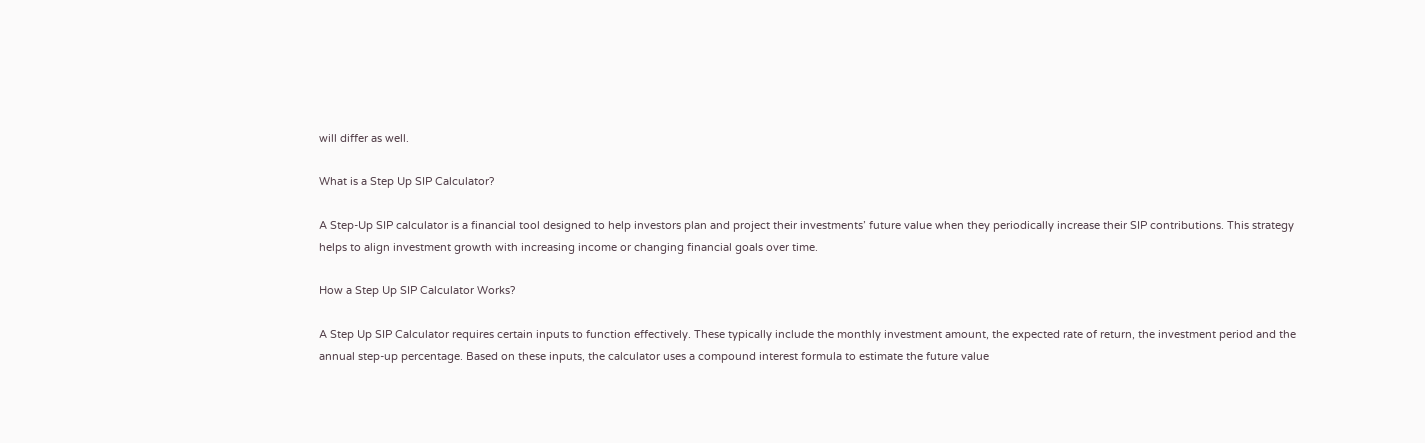will differ as well.

What is a Step Up SIP Calculator?

A Step-Up SIP calculator is a financial tool designed to help investors plan and project their investments’ future value when they periodically increase their SIP contributions. This strategy helps to align investment growth with increasing income or changing financial goals over time.

How a Step Up SIP Calculator Works?

A Step Up SIP Calculator requires certain inputs to function effectively. These typically include the monthly investment amount, the expected rate of return, the investment period and the annual step-up percentage. Based on these inputs, the calculator uses a compound interest formula to estimate the future value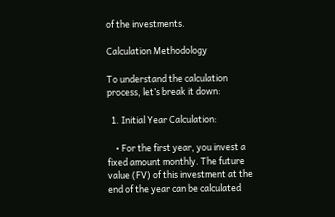of the investments.

Calculation Methodology

To understand the calculation process, let’s break it down:

  1. Initial Year Calculation:

    • For the first year, you invest a fixed amount monthly. The future value (FV) of this investment at the end of the year can be calculated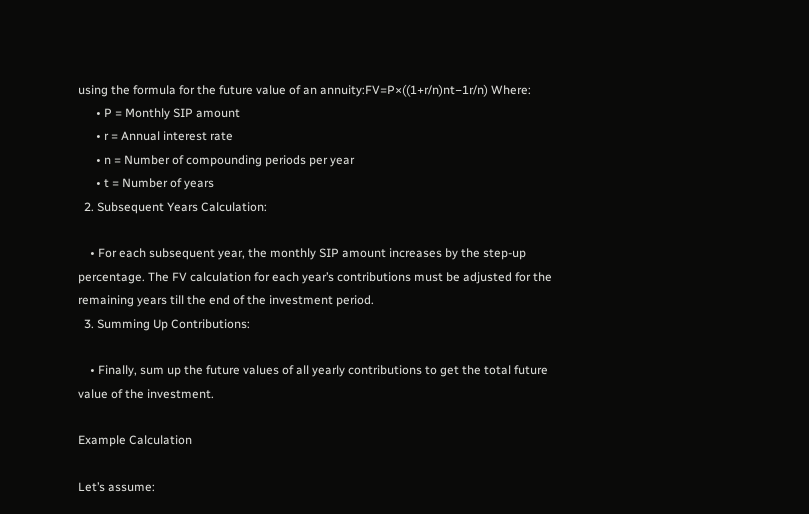using the formula for the future value of an annuity:FV=P×((1+r/n)nt−1r/n) Where:
      • P = Monthly SIP amount
      • r = Annual interest rate
      • n = Number of compounding periods per year
      • t = Number of years
  2. Subsequent Years Calculation:

    • For each subsequent year, the monthly SIP amount increases by the step-up percentage. The FV calculation for each year’s contributions must be adjusted for the remaining years till the end of the investment period.
  3. Summing Up Contributions:

    • Finally, sum up the future values of all yearly contributions to get the total future value of the investment.

Example Calculation

Let’s assume: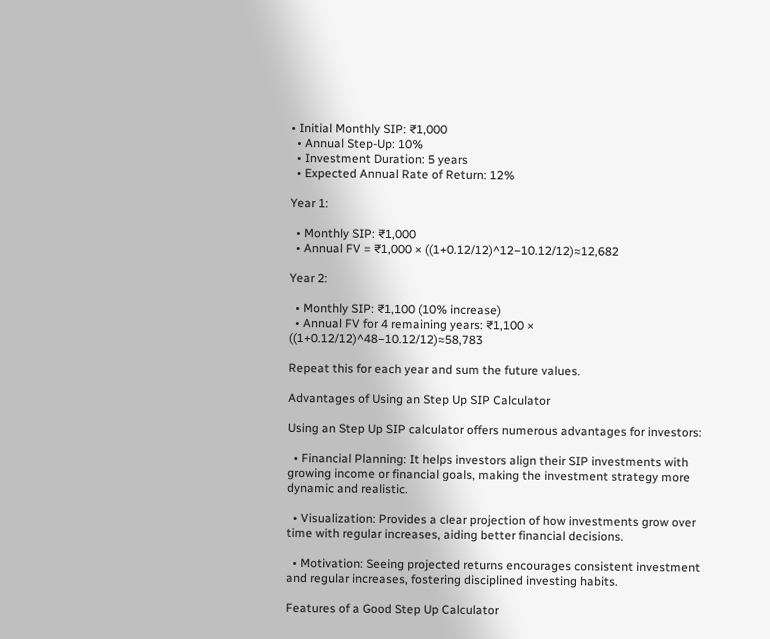• Initial Monthly SIP: ₹1,000
  • Annual Step-Up: 10%
  • Investment Duration: 5 years
  • Expected Annual Rate of Return: 12%

Year 1:

  • Monthly SIP: ₹1,000
  • Annual FV = ₹1,000 × ((1+0.12/12)^12−10.12/12)≈12,682

Year 2:

  • Monthly SIP: ₹1,100 (10% increase)
  • Annual FV for 4 remaining years: ₹1,100 × ((1+0.12/12)^48−10.12/12)≈58,783

Repeat this for each year and sum the future values.

Advantages of Using an Step Up SIP Calculator

Using an Step Up SIP calculator offers numerous advantages for investors:

  • Financial Planning: It helps investors align their SIP investments with growing income or financial goals, making the investment strategy more dynamic and realistic.

  • Visualization: Provides a clear projection of how investments grow over time with regular increases, aiding better financial decisions.

  • Motivation: Seeing projected returns encourages consistent investment and regular increases, fostering disciplined investing habits.

Features of a Good Step Up Calculator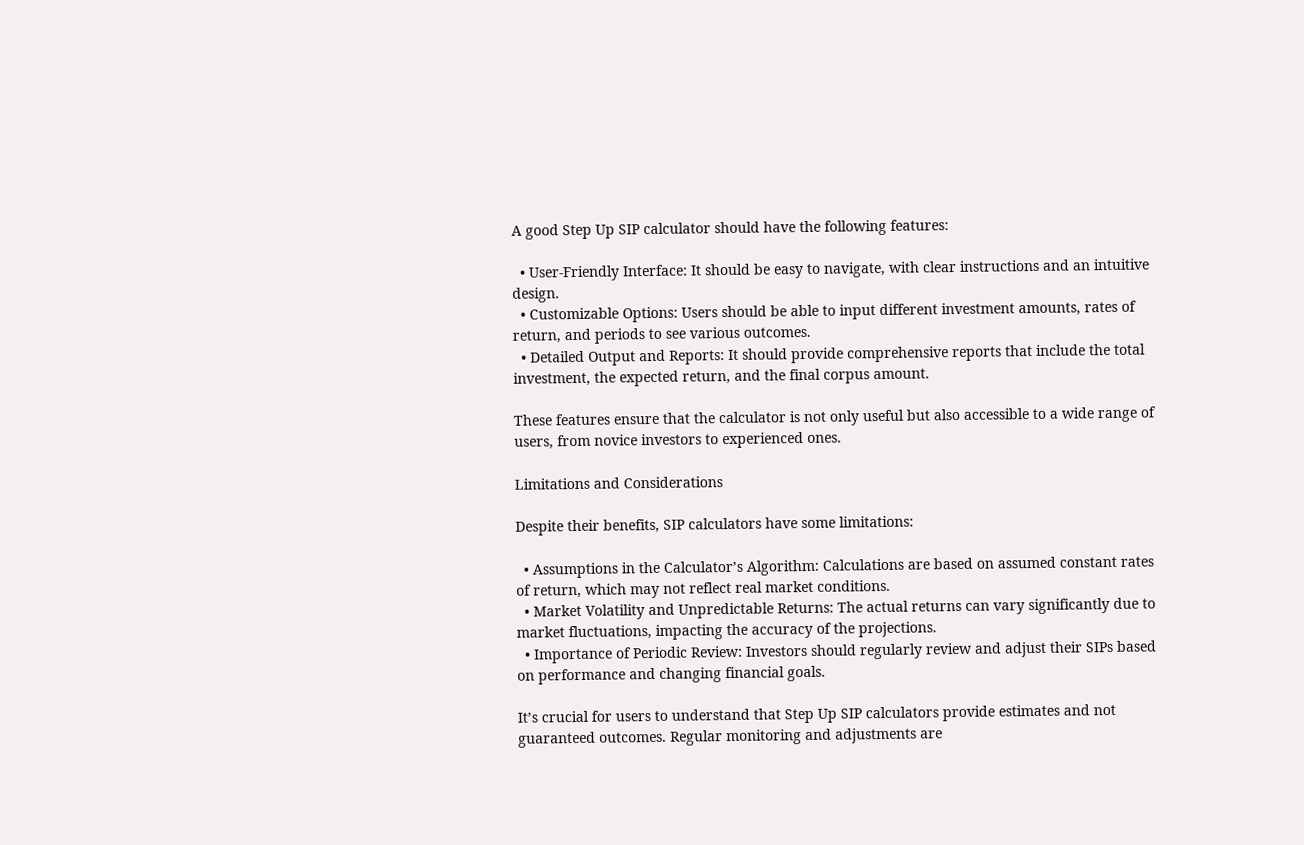A good Step Up SIP calculator should have the following features:

  • User-Friendly Interface: It should be easy to navigate, with clear instructions and an intuitive design.
  • Customizable Options: Users should be able to input different investment amounts, rates of return, and periods to see various outcomes.
  • Detailed Output and Reports: It should provide comprehensive reports that include the total investment, the expected return, and the final corpus amount.

These features ensure that the calculator is not only useful but also accessible to a wide range of users, from novice investors to experienced ones.

Limitations and Considerations

Despite their benefits, SIP calculators have some limitations:

  • Assumptions in the Calculator’s Algorithm: Calculations are based on assumed constant rates of return, which may not reflect real market conditions.
  • Market Volatility and Unpredictable Returns: The actual returns can vary significantly due to market fluctuations, impacting the accuracy of the projections.
  • Importance of Periodic Review: Investors should regularly review and adjust their SIPs based on performance and changing financial goals.

It’s crucial for users to understand that Step Up SIP calculators provide estimates and not guaranteed outcomes. Regular monitoring and adjustments are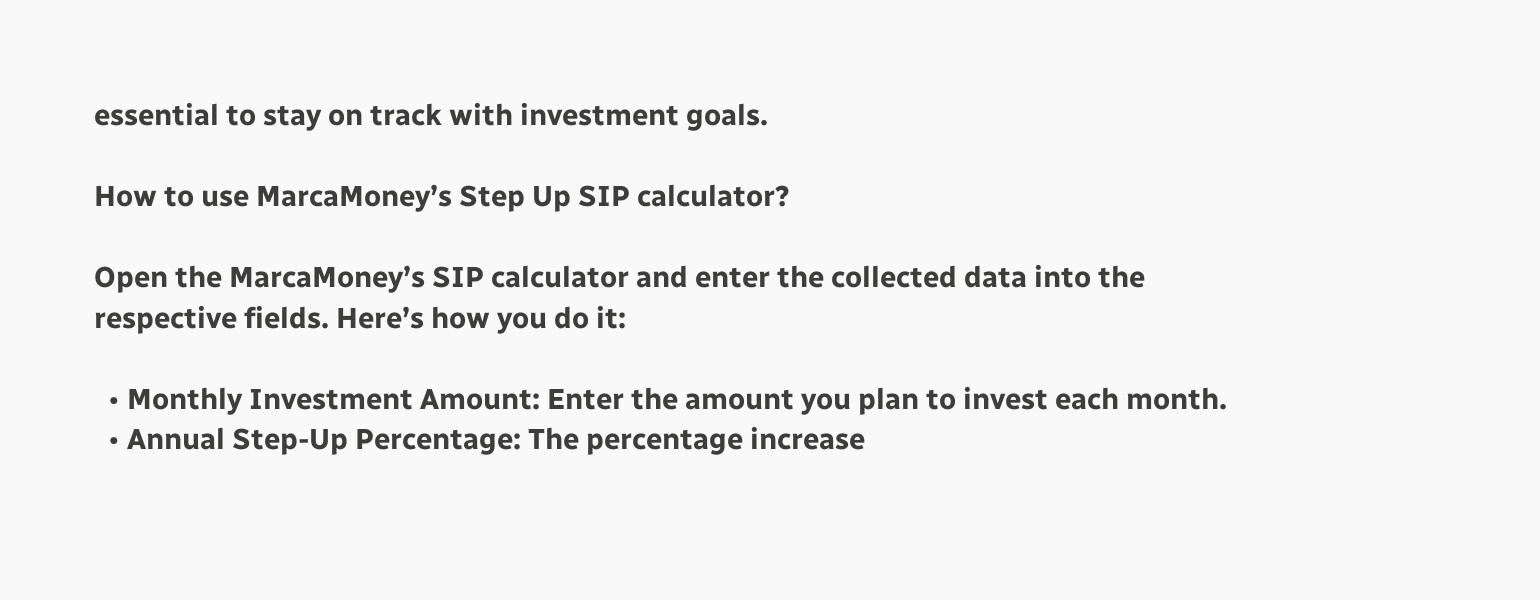essential to stay on track with investment goals.

How to use MarcaMoney’s Step Up SIP calculator?

Open the MarcaMoney’s SIP calculator and enter the collected data into the respective fields. Here’s how you do it:

  • Monthly Investment Amount: Enter the amount you plan to invest each month.
  • Annual Step-Up Percentage: The percentage increase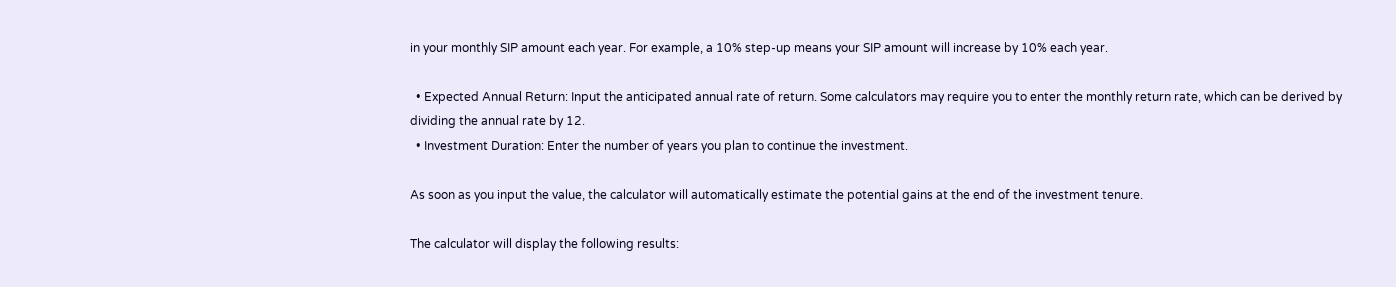in your monthly SIP amount each year. For example, a 10% step-up means your SIP amount will increase by 10% each year.

  • Expected Annual Return: Input the anticipated annual rate of return. Some calculators may require you to enter the monthly return rate, which can be derived by dividing the annual rate by 12.
  • Investment Duration: Enter the number of years you plan to continue the investment.

As soon as you input the value, the calculator will automatically estimate the potential gains at the end of the investment tenure.

The calculator will display the following results: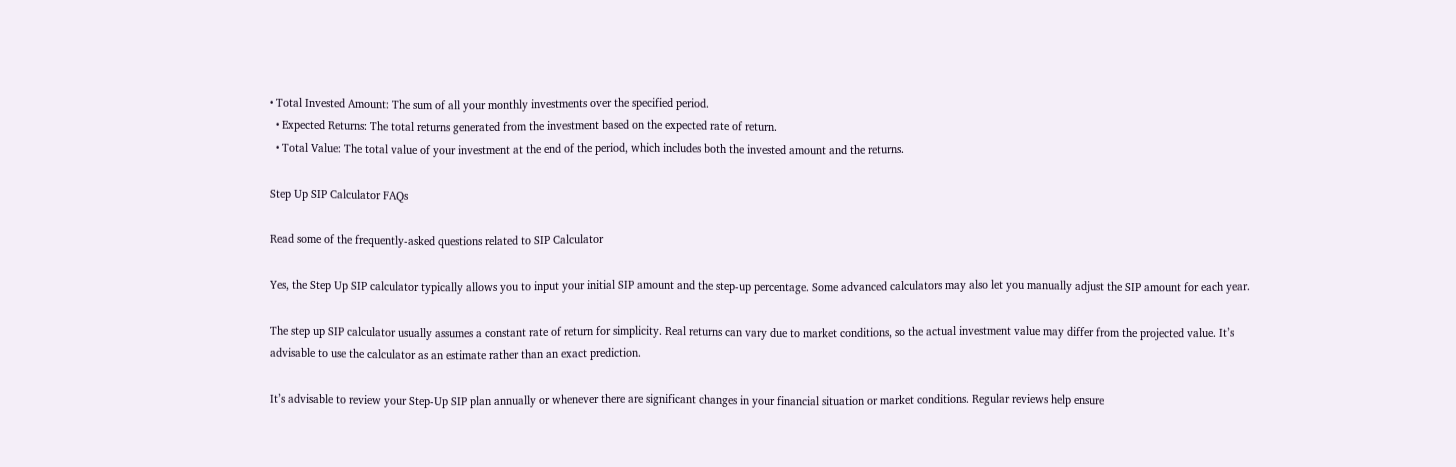• Total Invested Amount: The sum of all your monthly investments over the specified period.
  • Expected Returns: The total returns generated from the investment based on the expected rate of return.
  • Total Value: The total value of your investment at the end of the period, which includes both the invested amount and the returns.

Step Up SIP Calculator FAQs

Read some of the frequently-asked questions related to SIP Calculator

Yes, the Step Up SIP calculator typically allows you to input your initial SIP amount and the step-up percentage. Some advanced calculators may also let you manually adjust the SIP amount for each year.

The step up SIP calculator usually assumes a constant rate of return for simplicity. Real returns can vary due to market conditions, so the actual investment value may differ from the projected value. It’s advisable to use the calculator as an estimate rather than an exact prediction.

It’s advisable to review your Step-Up SIP plan annually or whenever there are significant changes in your financial situation or market conditions. Regular reviews help ensure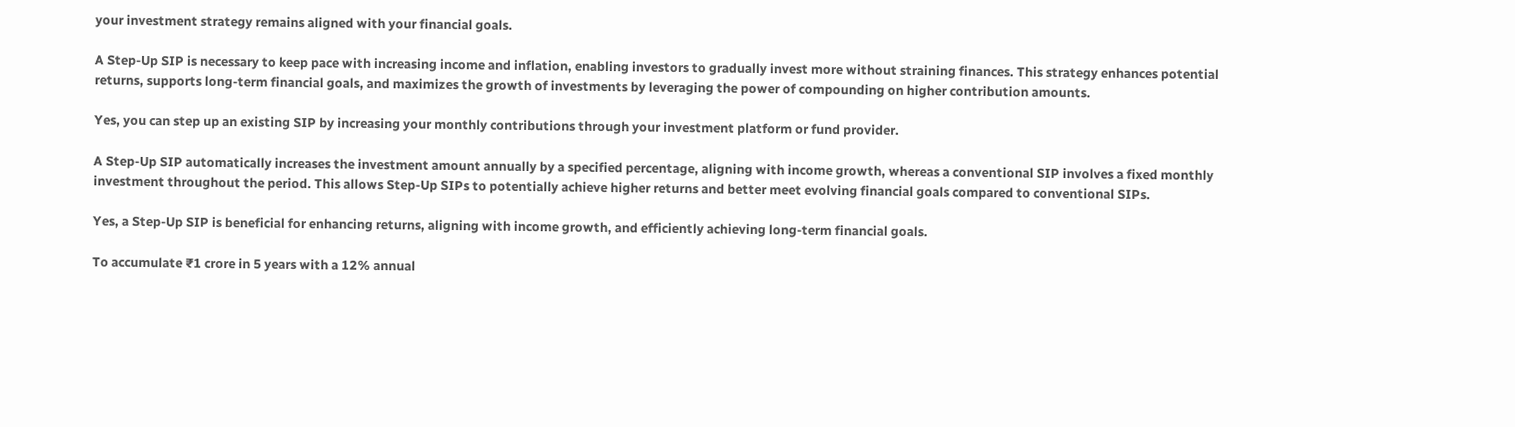your investment strategy remains aligned with your financial goals.

A Step-Up SIP is necessary to keep pace with increasing income and inflation, enabling investors to gradually invest more without straining finances. This strategy enhances potential returns, supports long-term financial goals, and maximizes the growth of investments by leveraging the power of compounding on higher contribution amounts.

Yes, you can step up an existing SIP by increasing your monthly contributions through your investment platform or fund provider.

A Step-Up SIP automatically increases the investment amount annually by a specified percentage, aligning with income growth, whereas a conventional SIP involves a fixed monthly investment throughout the period. This allows Step-Up SIPs to potentially achieve higher returns and better meet evolving financial goals compared to conventional SIPs.

Yes, a Step-Up SIP is beneficial for enhancing returns, aligning with income growth, and efficiently achieving long-term financial goals.

To accumulate ₹1 crore in 5 years with a 12% annual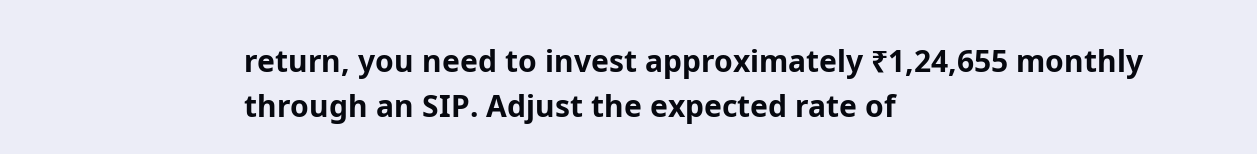return, you need to invest approximately ₹1,24,655 monthly through an SIP. Adjust the expected rate of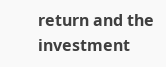return and the investment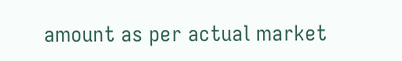amount as per actual market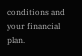conditions and your financial plan.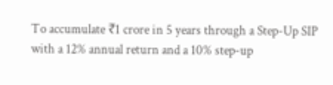To accumulate ₹1 crore in 5 years through a Step-Up SIP with a 12% annual return and a 10% step-up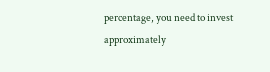percentage, you need to invest approximately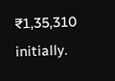₹1,35,310 initially.